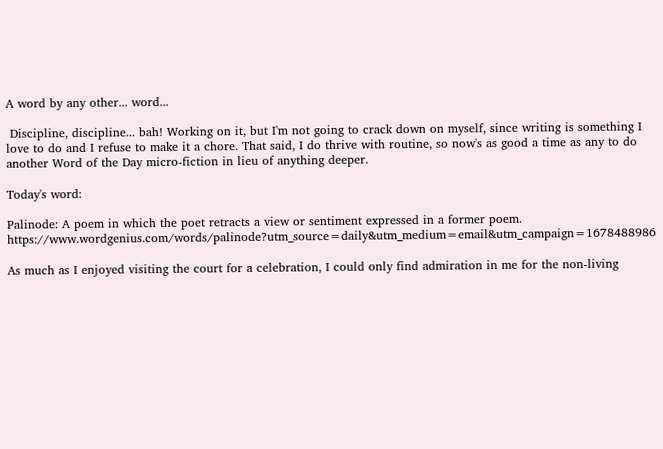A word by any other... word...

 Discipline, discipline... bah! Working on it, but I'm not going to crack down on myself, since writing is something I love to do and I refuse to make it a chore. That said, I do thrive with routine, so now's as good a time as any to do another Word of the Day micro-fiction in lieu of anything deeper.

Today's word:

Palinode: A poem in which the poet retracts a view or sentiment expressed in a former poem. https://www.wordgenius.com/words/palinode?utm_source=daily&utm_medium=email&utm_campaign=1678488986

As much as I enjoyed visiting the court for a celebration, I could only find admiration in me for the non-living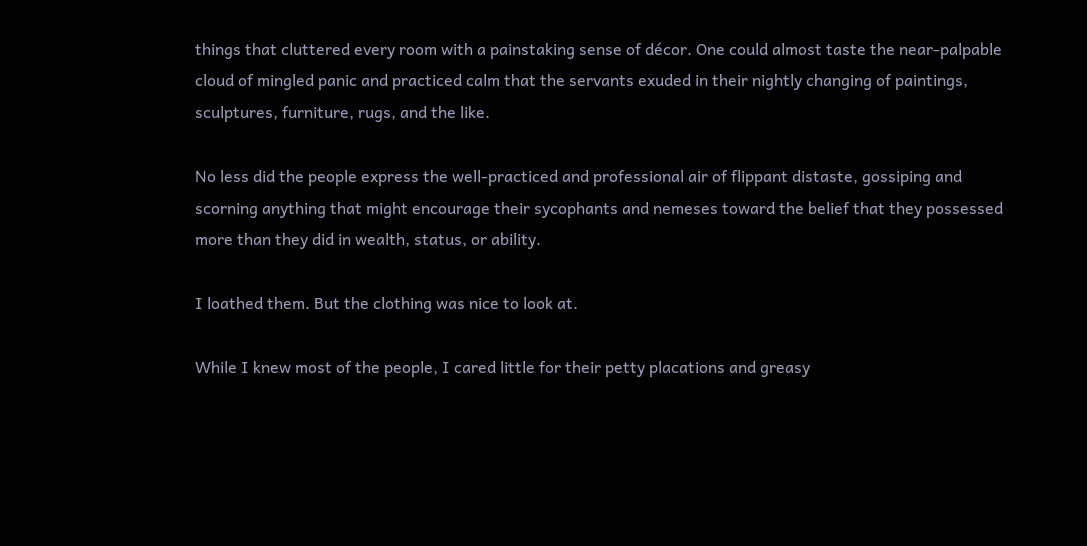things that cluttered every room with a painstaking sense of décor. One could almost taste the near-palpable cloud of mingled panic and practiced calm that the servants exuded in their nightly changing of paintings, sculptures, furniture, rugs, and the like.

No less did the people express the well-practiced and professional air of flippant distaste, gossiping and scorning anything that might encourage their sycophants and nemeses toward the belief that they possessed more than they did in wealth, status, or ability.

I loathed them. But the clothing was nice to look at.

While I knew most of the people, I cared little for their petty placations and greasy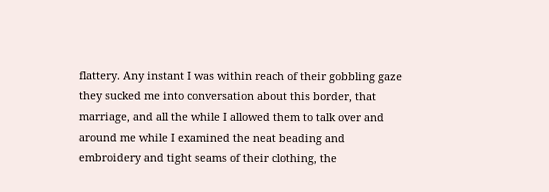flattery. Any instant I was within reach of their gobbling gaze they sucked me into conversation about this border, that marriage, and all the while I allowed them to talk over and around me while I examined the neat beading and embroidery and tight seams of their clothing, the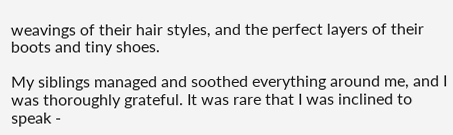weavings of their hair styles, and the perfect layers of their boots and tiny shoes.

My siblings managed and soothed everything around me, and I was thoroughly grateful. It was rare that I was inclined to speak -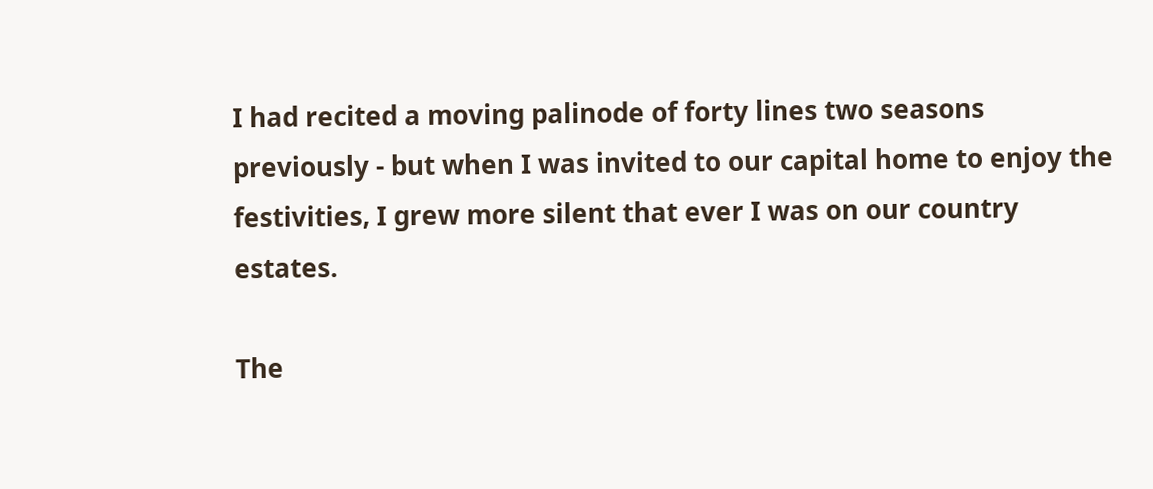I had recited a moving palinode of forty lines two seasons previously - but when I was invited to our capital home to enjoy the festivities, I grew more silent that ever I was on our country estates.

The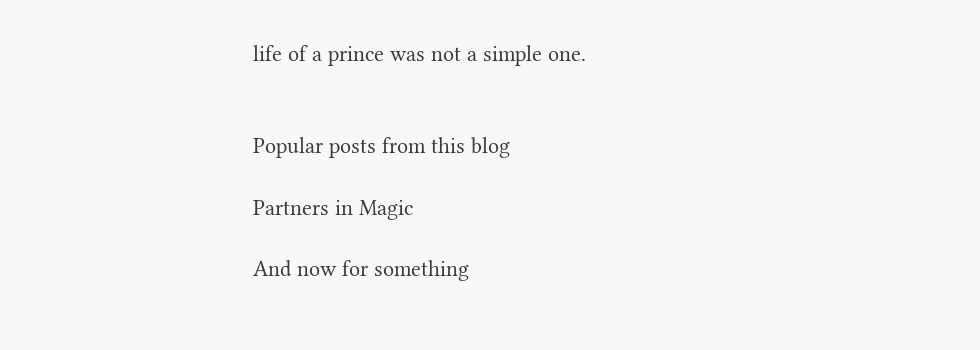life of a prince was not a simple one.


Popular posts from this blog

Partners in Magic

And now for something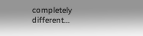completely different...